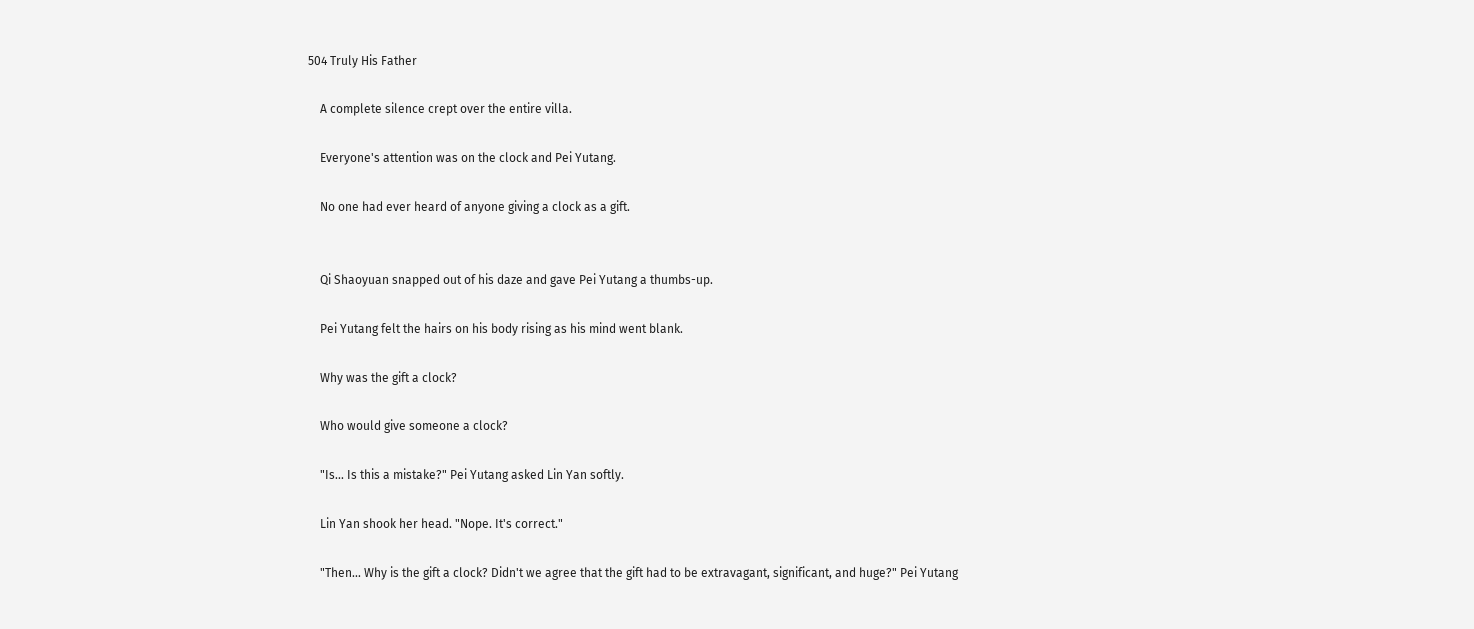504 Truly His Father

    A complete silence crept over the entire villa.

    Everyone's attention was on the clock and Pei Yutang.

    No one had ever heard of anyone giving a clock as a gift.


    Qi Shaoyuan snapped out of his daze and gave Pei Yutang a thumbs-up.

    Pei Yutang felt the hairs on his body rising as his mind went blank.

    Why was the gift a clock?

    Who would give someone a clock?

    "Is... Is this a mistake?" Pei Yutang asked Lin Yan softly.

    Lin Yan shook her head. "Nope. It's correct."

    "Then... Why is the gift a clock? Didn't we agree that the gift had to be extravagant, significant, and huge?" Pei Yutang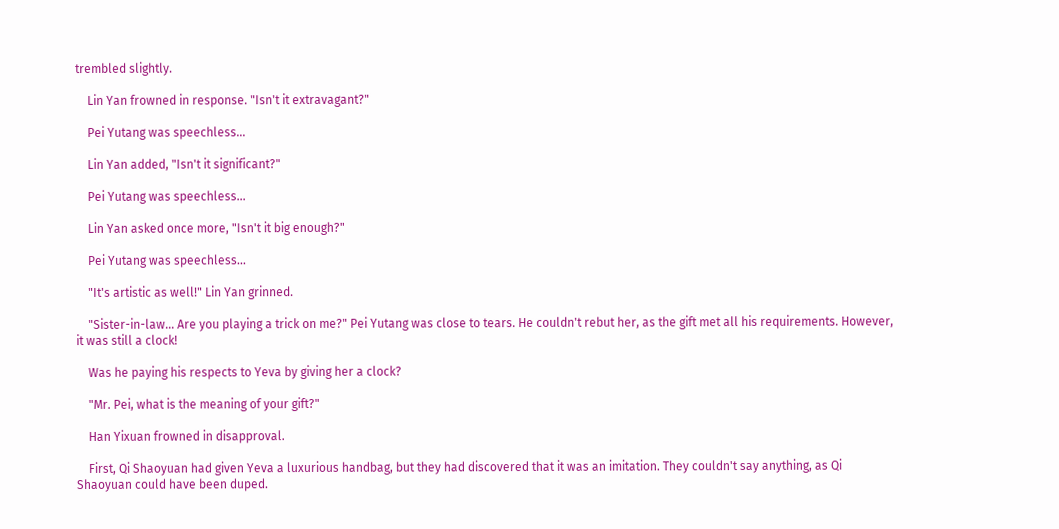trembled slightly.

    Lin Yan frowned in response. "Isn't it extravagant?"

    Pei Yutang was speechless...

    Lin Yan added, "Isn't it significant?"

    Pei Yutang was speechless...

    Lin Yan asked once more, "Isn't it big enough?"

    Pei Yutang was speechless...

    "It's artistic as well!" Lin Yan grinned.

    "Sister-in-law... Are you playing a trick on me?" Pei Yutang was close to tears. He couldn't rebut her, as the gift met all his requirements. However, it was still a clock!

    Was he paying his respects to Yeva by giving her a clock?

    "Mr. Pei, what is the meaning of your gift?"

    Han Yixuan frowned in disapproval.

    First, Qi Shaoyuan had given Yeva a luxurious handbag, but they had discovered that it was an imitation. They couldn't say anything, as Qi Shaoyuan could have been duped.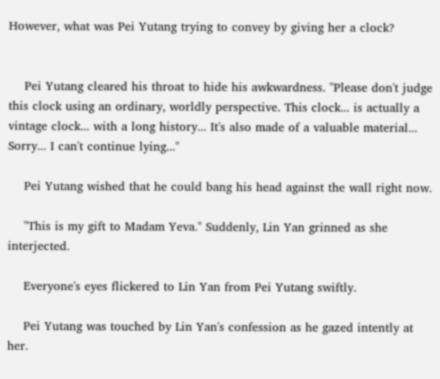However, what was Pei Yutang trying to convey by giving her a clock?


    Pei Yutang cleared his throat to hide his awkwardness. "Please don't judge this clock using an ordinary, worldly perspective. This clock... is actually a vintage clock... with a long history... It's also made of a valuable material... Sorry... I can't continue lying..."

    Pei Yutang wished that he could bang his head against the wall right now.

    "This is my gift to Madam Yeva." Suddenly, Lin Yan grinned as she interjected.

    Everyone's eyes flickered to Lin Yan from Pei Yutang swiftly.

    Pei Yutang was touched by Lin Yan's confession as he gazed intently at her.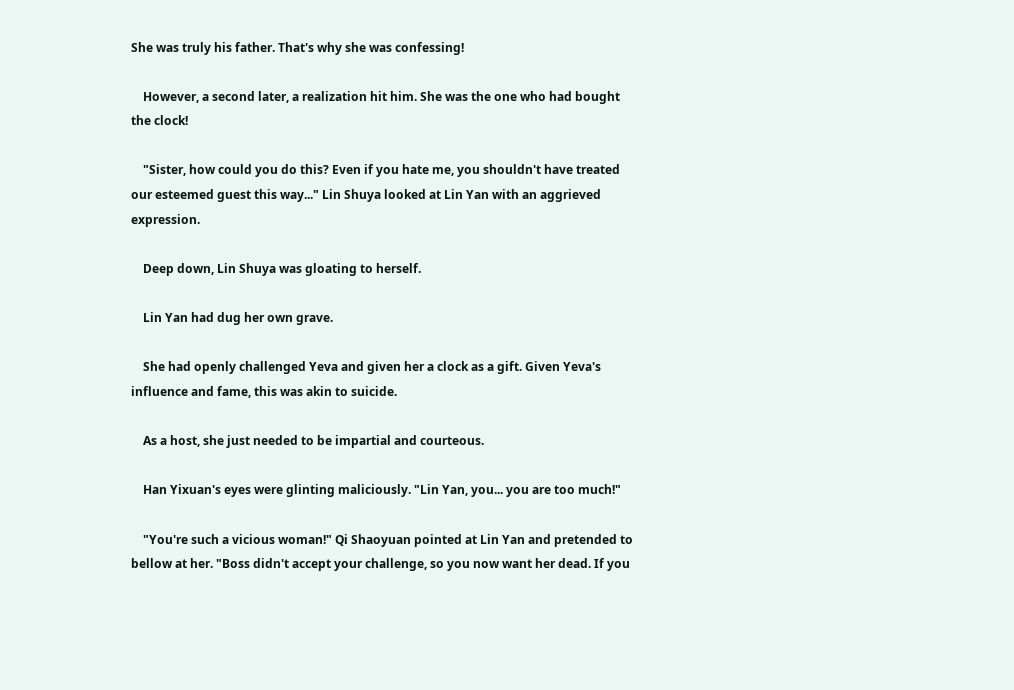She was truly his father. That's why she was confessing!

    However, a second later, a realization hit him. She was the one who had bought the clock!

    "Sister, how could you do this? Even if you hate me, you shouldn't have treated our esteemed guest this way..." Lin Shuya looked at Lin Yan with an aggrieved expression.

    Deep down, Lin Shuya was gloating to herself.

    Lin Yan had dug her own grave.

    She had openly challenged Yeva and given her a clock as a gift. Given Yeva's influence and fame, this was akin to suicide.

    As a host, she just needed to be impartial and courteous.

    Han Yixuan's eyes were glinting maliciously. "Lin Yan, you... you are too much!"

    "You're such a vicious woman!" Qi Shaoyuan pointed at Lin Yan and pretended to bellow at her. "Boss didn't accept your challenge, so you now want her dead. If you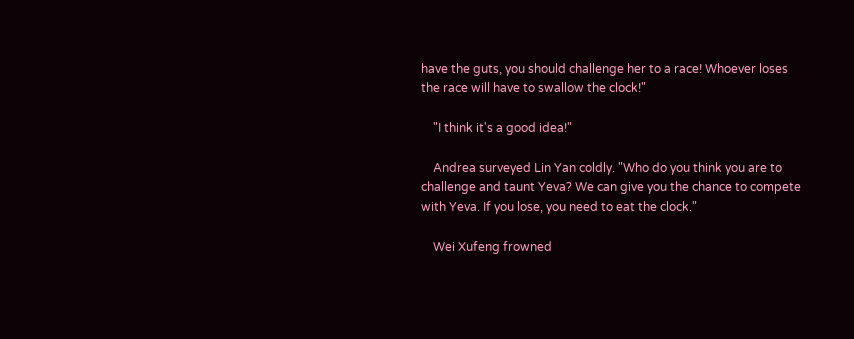have the guts, you should challenge her to a race! Whoever loses the race will have to swallow the clock!"

    "I think it's a good idea!"

    Andrea surveyed Lin Yan coldly. "Who do you think you are to challenge and taunt Yeva? We can give you the chance to compete with Yeva. If you lose, you need to eat the clock."

    Wei Xufeng frowned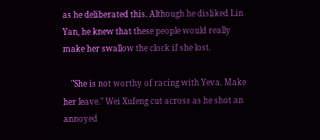as he deliberated this. Although he disliked Lin Yan, he knew that these people would really make her swallow the clock if she lost.

    "She is not worthy of racing with Yeva. Make her leave." Wei Xufeng cut across as he shot an annoyed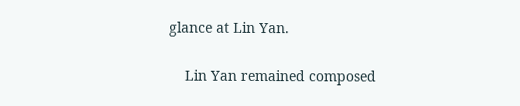glance at Lin Yan.

    Lin Yan remained composed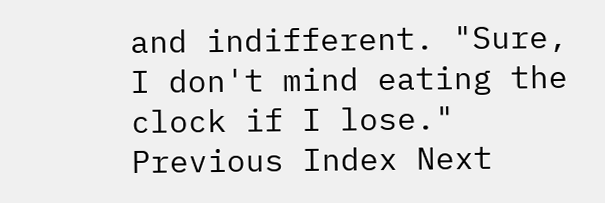and indifferent. "Sure, I don't mind eating the clock if I lose."
Previous Index Next